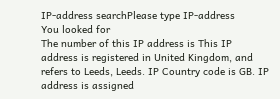IP-address searchPlease type IP-address
You looked for
The number of this IP address is This IP address is registered in United Kingdom, and refers to Leeds, Leeds. IP Country code is GB. IP address is assigned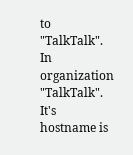to "TalkTalk". In organization "TalkTalk". It's hostname is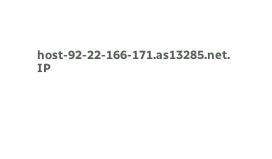host-92-22-166-171.as13285.net. IP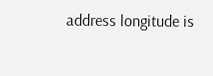address longitude is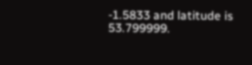-1.5833 and latitude is 53.799999.